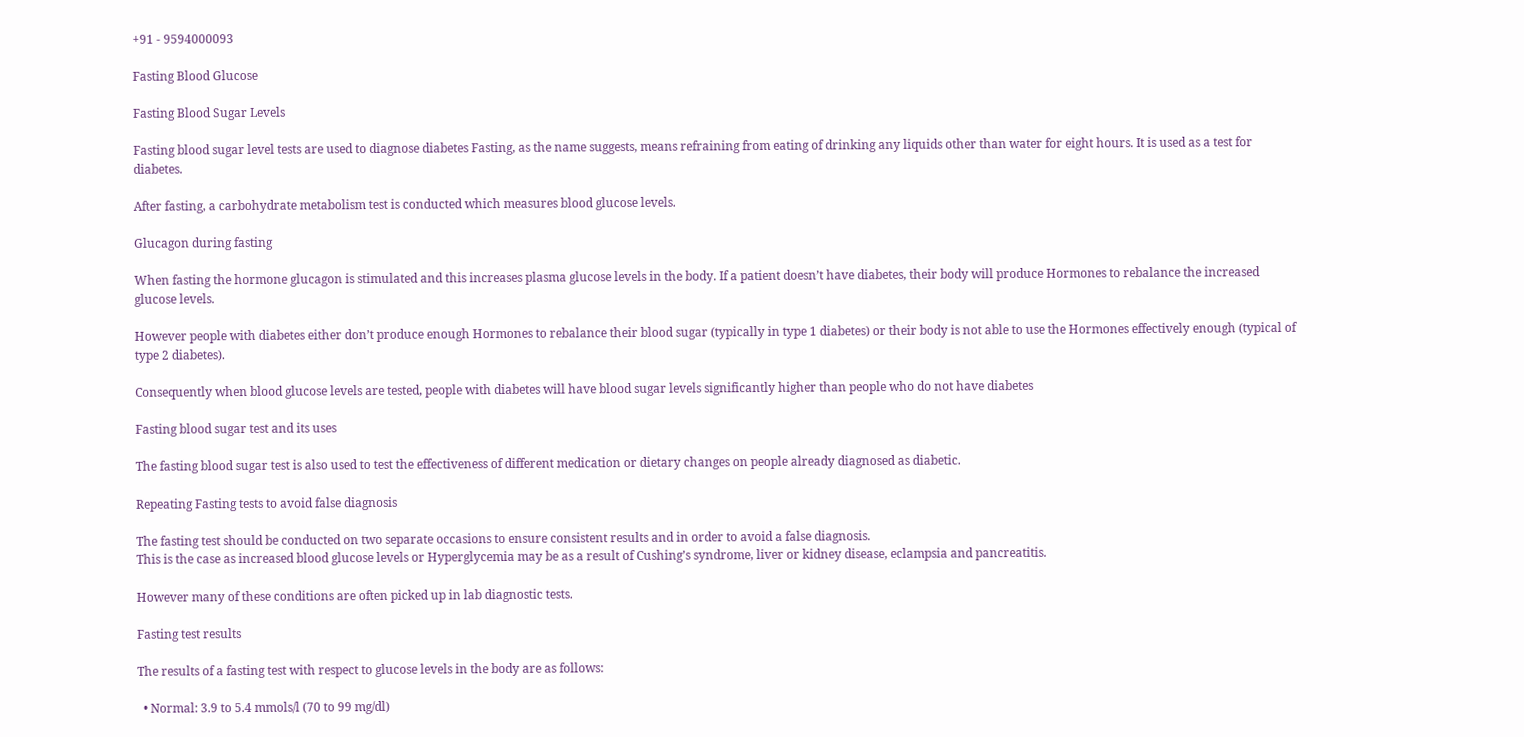+91 - 9594000093

Fasting Blood Glucose

Fasting Blood Sugar Levels

Fasting blood sugar level tests are used to diagnose diabetes Fasting, as the name suggests, means refraining from eating of drinking any liquids other than water for eight hours. It is used as a test for diabetes.

After fasting, a carbohydrate metabolism test is conducted which measures blood glucose levels.

Glucagon during fasting

When fasting the hormone glucagon is stimulated and this increases plasma glucose levels in the body. If a patient doesn’t have diabetes, their body will produce Hormones to rebalance the increased glucose levels.

However people with diabetes either don’t produce enough Hormones to rebalance their blood sugar (typically in type 1 diabetes) or their body is not able to use the Hormones effectively enough (typical of type 2 diabetes).

Consequently when blood glucose levels are tested, people with diabetes will have blood sugar levels significantly higher than people who do not have diabetes

Fasting blood sugar test and its uses

The fasting blood sugar test is also used to test the effectiveness of different medication or dietary changes on people already diagnosed as diabetic.

Repeating Fasting tests to avoid false diagnosis

The fasting test should be conducted on two separate occasions to ensure consistent results and in order to avoid a false diagnosis.
This is the case as increased blood glucose levels or Hyperglycemia may be as a result of Cushing’s syndrome, liver or kidney disease, eclampsia and pancreatitis.

However many of these conditions are often picked up in lab diagnostic tests.

Fasting test results

The results of a fasting test with respect to glucose levels in the body are as follows:

  • Normal: 3.9 to 5.4 mmols/l (70 to 99 mg/dl)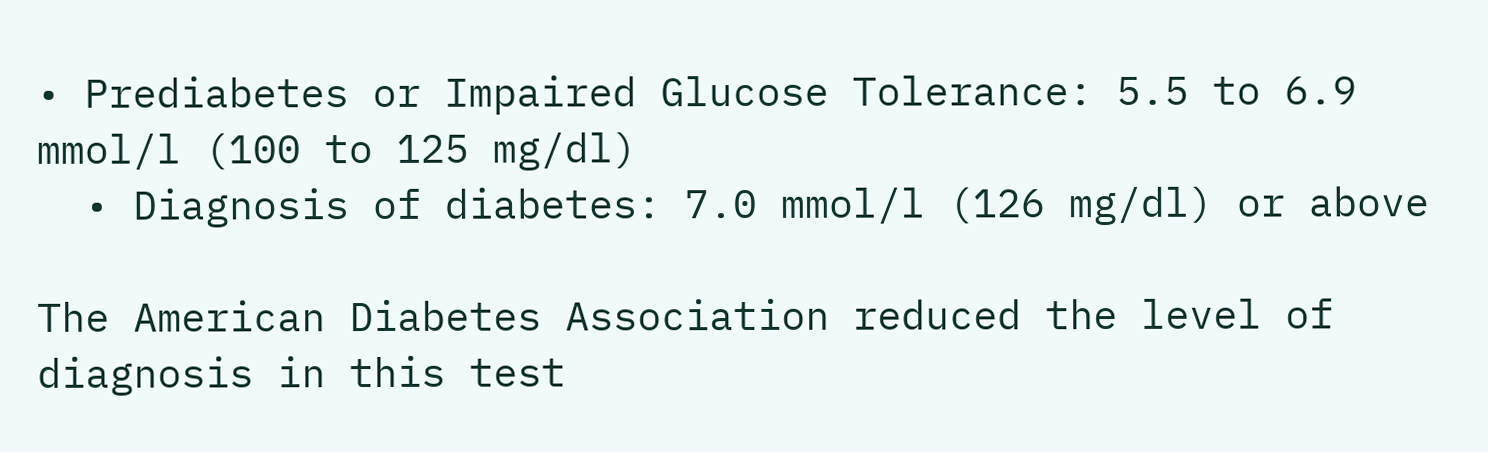• Prediabetes or Impaired Glucose Tolerance: 5.5 to 6.9 mmol/l (100 to 125 mg/dl)
  • Diagnosis of diabetes: 7.0 mmol/l (126 mg/dl) or above

The American Diabetes Association reduced the level of diagnosis in this test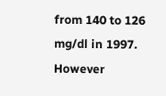from 140 to 126 mg/dl in 1997. However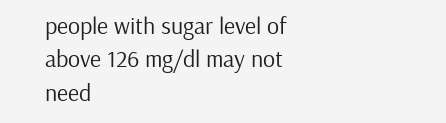people with sugar level of above 126 mg/dl may not need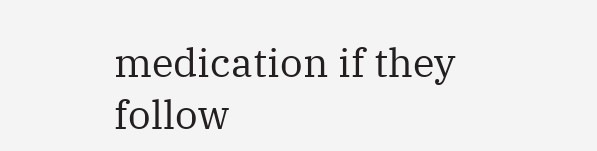medication if they follow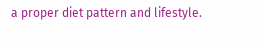a proper diet pattern and lifestyle.